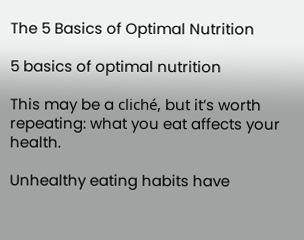The 5 Basics of Optimal Nutrition

5 basics of optimal nutrition

This may be a cliché, but it’s worth repeating: what you eat affects your health.

Unhealthy eating habits have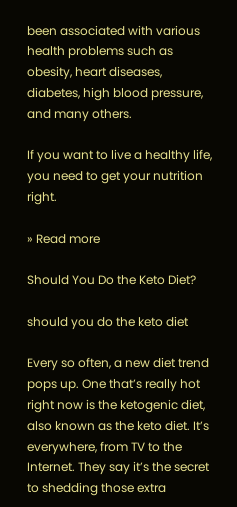been associated with various health problems such as obesity, heart diseases, diabetes, high blood pressure, and many others.

If you want to live a healthy life, you need to get your nutrition right.

» Read more

Should You Do the Keto Diet?

should you do the keto diet

Every so often, a new diet trend pops up. One that’s really hot right now is the ketogenic diet, also known as the keto diet. It’s everywhere, from TV to the Internet. They say it’s the secret to shedding those extra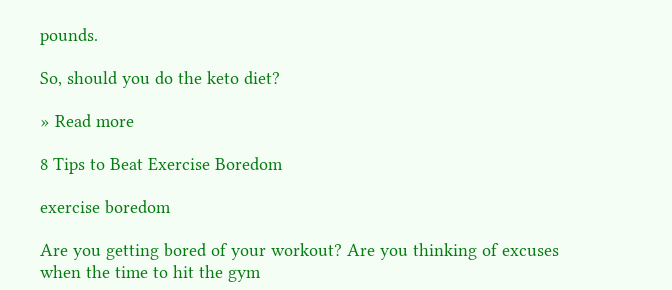pounds.

So, should you do the keto diet?

» Read more

8 Tips to Beat Exercise Boredom

exercise boredom

Are you getting bored of your workout? Are you thinking of excuses when the time to hit the gym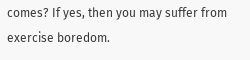comes? If yes, then you may suffer from exercise boredom.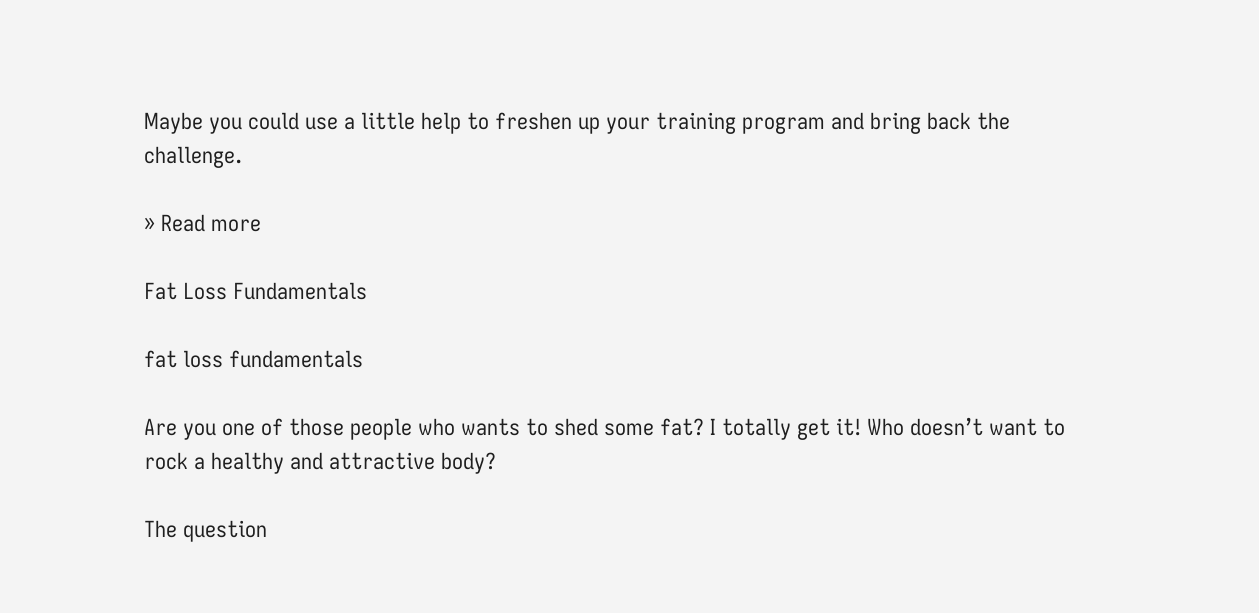Maybe you could use a little help to freshen up your training program and bring back the challenge.

» Read more

Fat Loss Fundamentals

fat loss fundamentals

Are you one of those people who wants to shed some fat? I totally get it! Who doesn’t want to rock a healthy and attractive body?

The question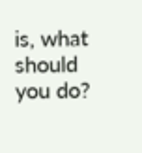is, what should you do?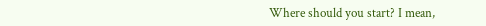Where should you start? I mean,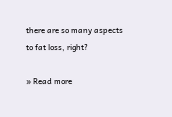there are so many aspects to fat loss, right?

» Read more